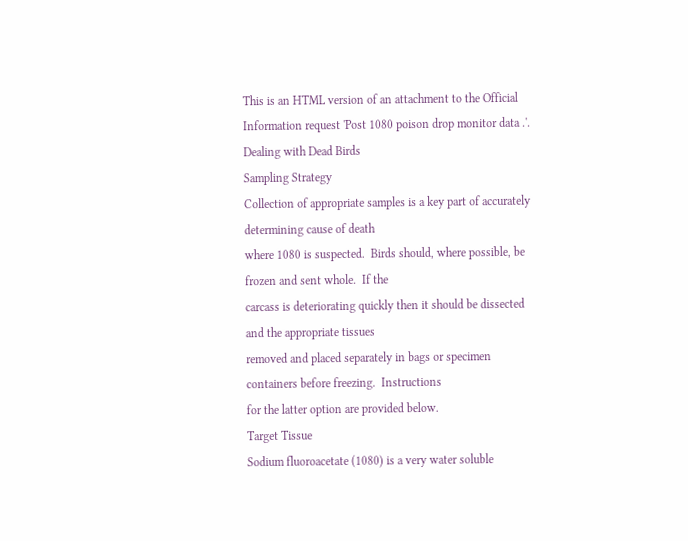This is an HTML version of an attachment to the Official Information request 'Post 1080 poison drop monitor data .'.
Dealing with Dead Birds
Sampling Strategy
Collection of appropriate samples is a key part of accurately determining cause of death
where 1080 is suspected.  Birds should, where possible, be frozen and sent whole.  If the
carcass is deteriorating quickly then it should be dissected and the appropriate tissues
removed and placed separately in bags or specimen containers before freezing.  Instructions
for the latter option are provided below.
Target Tissue
Sodium fluoroacetate (1080) is a very water soluble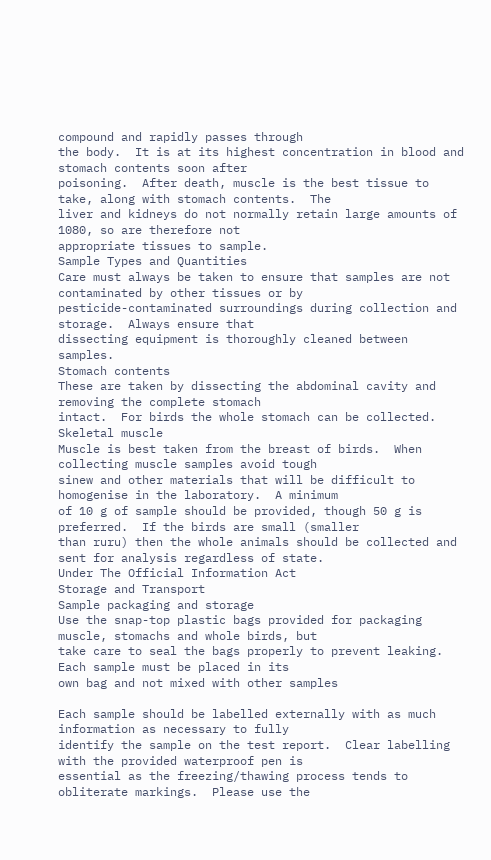compound and rapidly passes through
the body.  It is at its highest concentration in blood and stomach contents soon after
poisoning.  After death, muscle is the best tissue to take, along with stomach contents.  The
liver and kidneys do not normally retain large amounts of 1080, so are therefore not
appropriate tissues to sample.
Sample Types and Quantities
Care must always be taken to ensure that samples are not contaminated by other tissues or by
pesticide-contaminated surroundings during collection and storage.  Always ensure that
dissecting equipment is thoroughly cleaned between samples.
Stomach contents
These are taken by dissecting the abdominal cavity and removing the complete stomach
intact.  For birds the whole stomach can be collected.
Skeletal muscle
Muscle is best taken from the breast of birds.  When collecting muscle samples avoid tough
sinew and other materials that will be difficult to homogenise in the laboratory.  A minimum
of 10 g of sample should be provided, though 50 g is preferred.  If the birds are small (smaller
than ruru) then the whole animals should be collected and sent for analysis regardless of state.
Under The Official Information Act
Storage and Transport
Sample packaging and storage
Use the snap-top plastic bags provided for packaging muscle, stomachs and whole birds, but
take care to seal the bags properly to prevent leaking.  Each sample must be placed in its
own bag and not mixed with other samples

Each sample should be labelled externally with as much information as necessary to fully
identify the sample on the test report.  Clear labelling with the provided waterproof pen is
essential as the freezing/thawing process tends to obliterate markings.  Please use the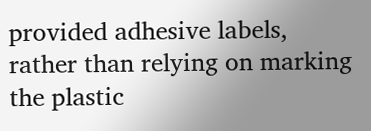provided adhesive labels, rather than relying on marking the plastic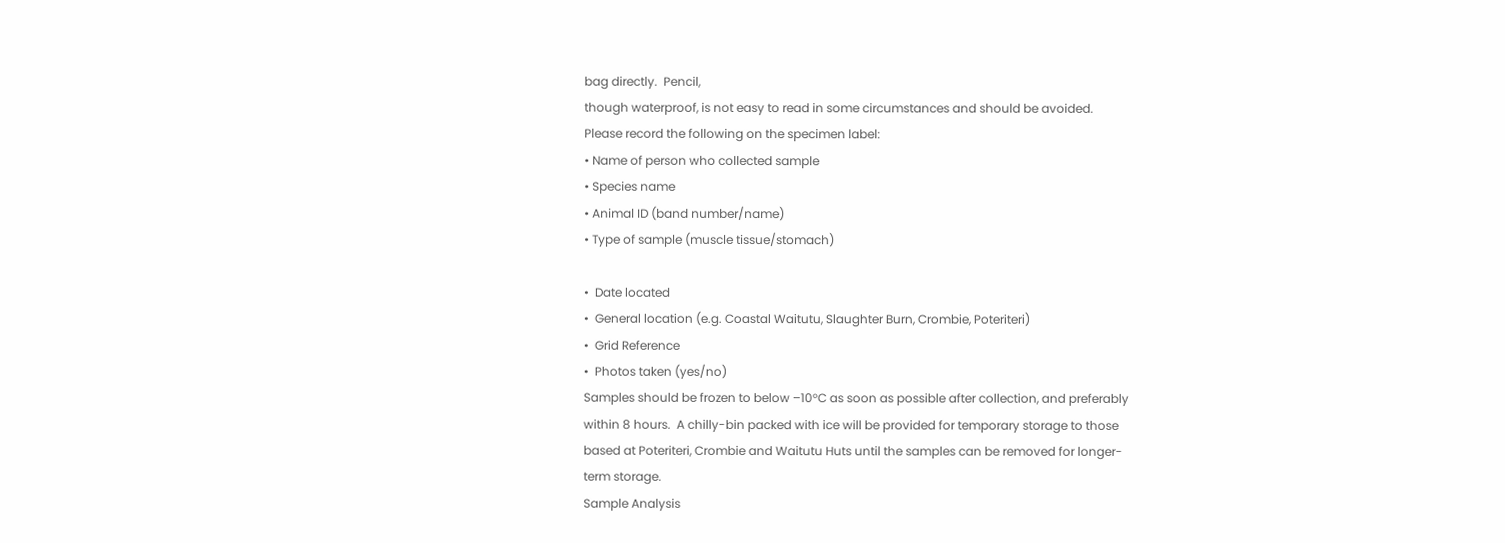bag directly.  Pencil,
though waterproof, is not easy to read in some circumstances and should be avoided.
Please record the following on the specimen label:
• Name of person who collected sample
• Species name
• Animal ID (band number/name)
• Type of sample (muscle tissue/stomach)

•  Date located
•  General location (e.g. Coastal Waitutu, Slaughter Burn, Crombie, Poteriteri)
•  Grid Reference
•  Photos taken (yes/no)
Samples should be frozen to below –10°C as soon as possible after collection, and preferably
within 8 hours.  A chilly-bin packed with ice will be provided for temporary storage to those
based at Poteriteri, Crombie and Waitutu Huts until the samples can be removed for longer-
term storage.
Sample Analysis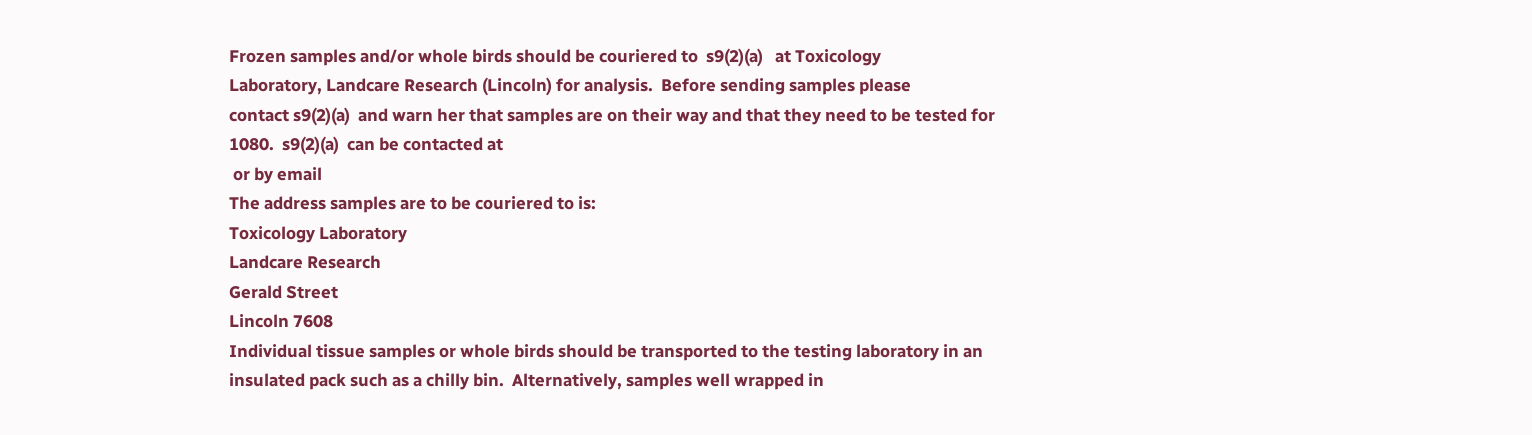Frozen samples and/or whole birds should be couriered to  s9(2)(a)   at Toxicology
Laboratory, Landcare Research (Lincoln) for analysis.  Before sending samples please
contact s9(2)(a)  and warn her that samples are on their way and that they need to be tested for
1080.  s9(2)(a)  can be contacted at
 or by email
The address samples are to be couriered to is:
Toxicology Laboratory
Landcare Research
Gerald Street
Lincoln 7608
Individual tissue samples or whole birds should be transported to the testing laboratory in an
insulated pack such as a chilly bin.  Alternatively, samples well wrapped in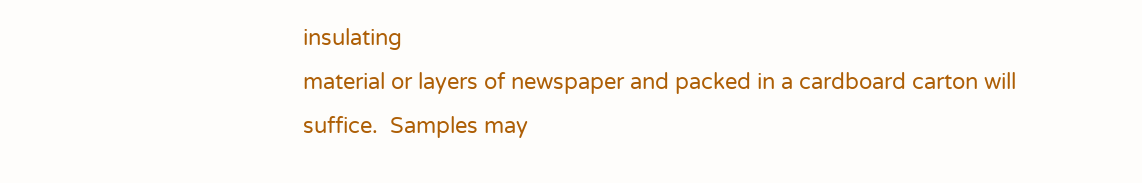insulating
material or layers of newspaper and packed in a cardboard carton will suffice.  Samples may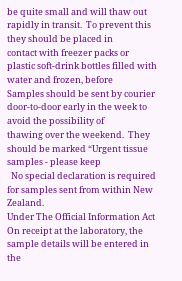be quite small and will thaw out rapidly in transit.  To prevent this they should be placed in
contact with freezer packs or plastic soft-drink bottles filled with water and frozen, before
Samples should be sent by courier door-to-door early in the week to avoid the possibility of
thawing over the weekend.  They should be marked “Urgent tissue samples - please keep
  No special declaration is required for samples sent from within New Zealand.
Under The Official Information Act
On receipt at the laboratory, the sample details will be entered in the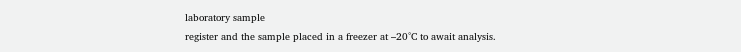laboratory sample
register and the sample placed in a freezer at –20°C to await analysis.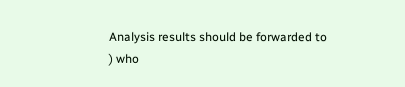Analysis results should be forwarded to
) who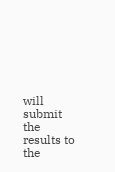will submit the results to the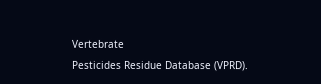Vertebrate
Pesticides Residue Database (VPRD).